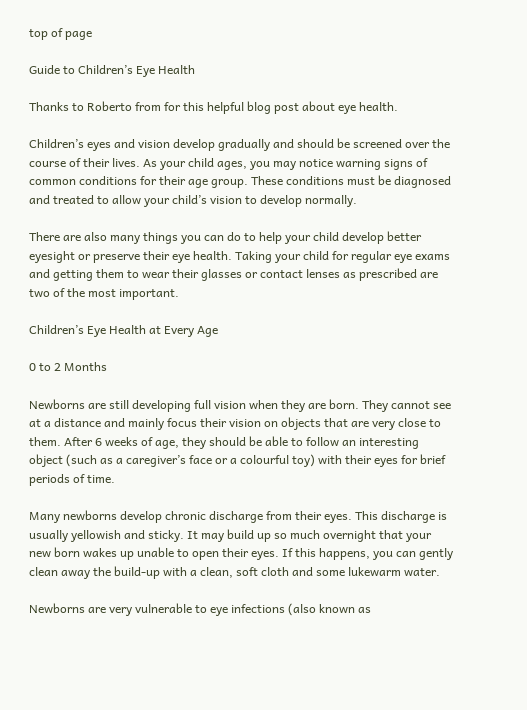top of page

Guide to Children’s Eye Health

Thanks to Roberto from for this helpful blog post about eye health.

Children’s eyes and vision develop gradually and should be screened over the course of their lives. As your child ages, you may notice warning signs of common conditions for their age group. These conditions must be diagnosed and treated to allow your child’s vision to develop normally.

There are also many things you can do to help your child develop better eyesight or preserve their eye health. Taking your child for regular eye exams and getting them to wear their glasses or contact lenses as prescribed are two of the most important.

Children’s Eye Health at Every Age

0 to 2 Months

Newborns are still developing full vision when they are born. They cannot see at a distance and mainly focus their vision on objects that are very close to them. After 6 weeks of age, they should be able to follow an interesting object (such as a caregiver’s face or a colourful toy) with their eyes for brief periods of time.

Many newborns develop chronic discharge from their eyes. This discharge is usually yellowish and sticky. It may build up so much overnight that your new born wakes up unable to open their eyes. If this happens, you can gently clean away the build-up with a clean, soft cloth and some lukewarm water.

Newborns are very vulnerable to eye infections (also known as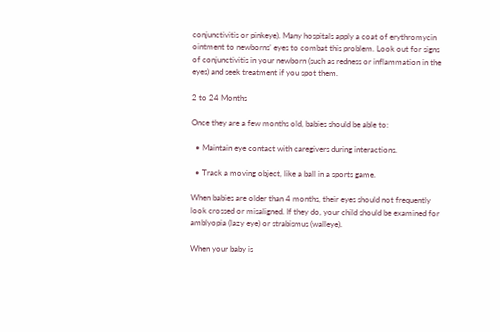conjunctivitis or pinkeye). Many hospitals apply a coat of erythromycin ointment to newborns’ eyes to combat this problem. Look out for signs of conjunctivitis in your newborn (such as redness or inflammation in the eyes) and seek treatment if you spot them.

2 to 24 Months

Once they are a few months old, babies should be able to:

  • Maintain eye contact with caregivers during interactions.

  • Track a moving object, like a ball in a sports game.

When babies are older than 4 months, their eyes should not frequently look crossed or misaligned. If they do, your child should be examined for amblyopia (lazy eye) or strabismus (walleye).

When your baby is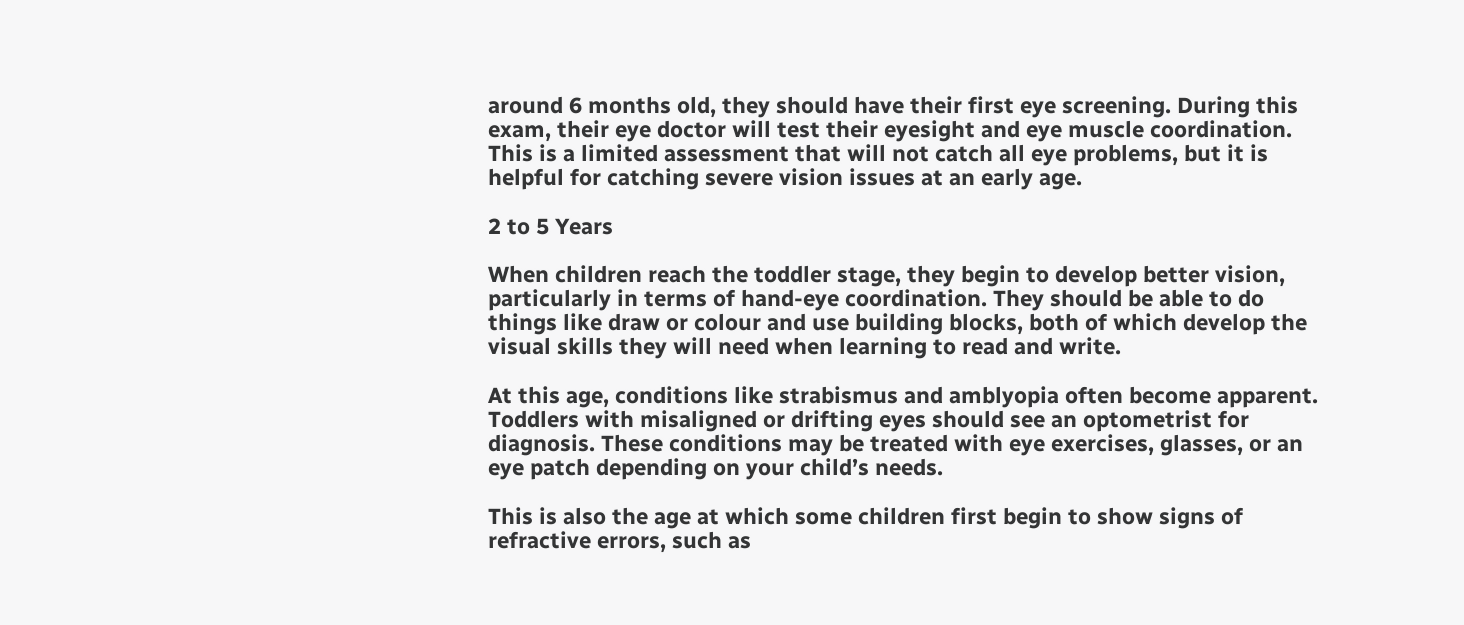around 6 months old, they should have their first eye screening. During this exam, their eye doctor will test their eyesight and eye muscle coordination. This is a limited assessment that will not catch all eye problems, but it is helpful for catching severe vision issues at an early age.

2 to 5 Years

When children reach the toddler stage, they begin to develop better vision, particularly in terms of hand-eye coordination. They should be able to do things like draw or colour and use building blocks, both of which develop the visual skills they will need when learning to read and write.

At this age, conditions like strabismus and amblyopia often become apparent. Toddlers with misaligned or drifting eyes should see an optometrist for diagnosis. These conditions may be treated with eye exercises, glasses, or an eye patch depending on your child’s needs.

This is also the age at which some children first begin to show signs of refractive errors, such as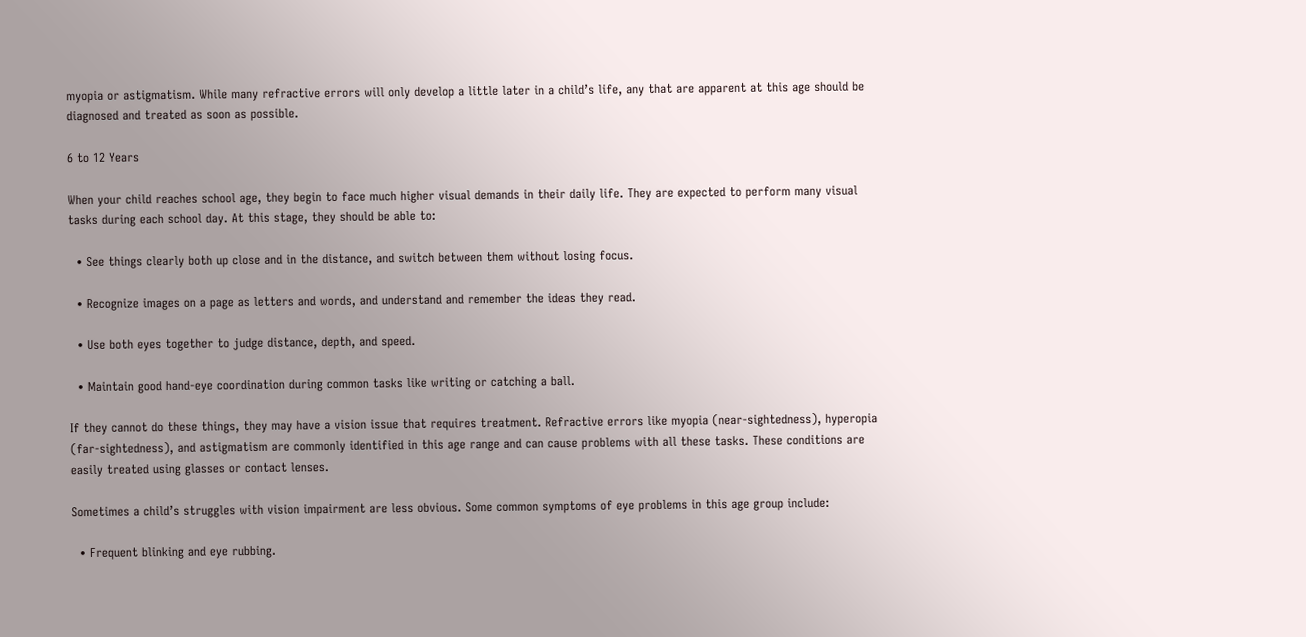myopia or astigmatism. While many refractive errors will only develop a little later in a child’s life, any that are apparent at this age should be diagnosed and treated as soon as possible.

6 to 12 Years

When your child reaches school age, they begin to face much higher visual demands in their daily life. They are expected to perform many visual tasks during each school day. At this stage, they should be able to:

  • See things clearly both up close and in the distance, and switch between them without losing focus.

  • Recognize images on a page as letters and words, and understand and remember the ideas they read.

  • Use both eyes together to judge distance, depth, and speed.

  • Maintain good hand-eye coordination during common tasks like writing or catching a ball.

If they cannot do these things, they may have a vision issue that requires treatment. Refractive errors like myopia (near-sightedness), hyperopia (far-sightedness), and astigmatism are commonly identified in this age range and can cause problems with all these tasks. These conditions are easily treated using glasses or contact lenses.

Sometimes a child’s struggles with vision impairment are less obvious. Some common symptoms of eye problems in this age group include:

  • Frequent blinking and eye rubbing.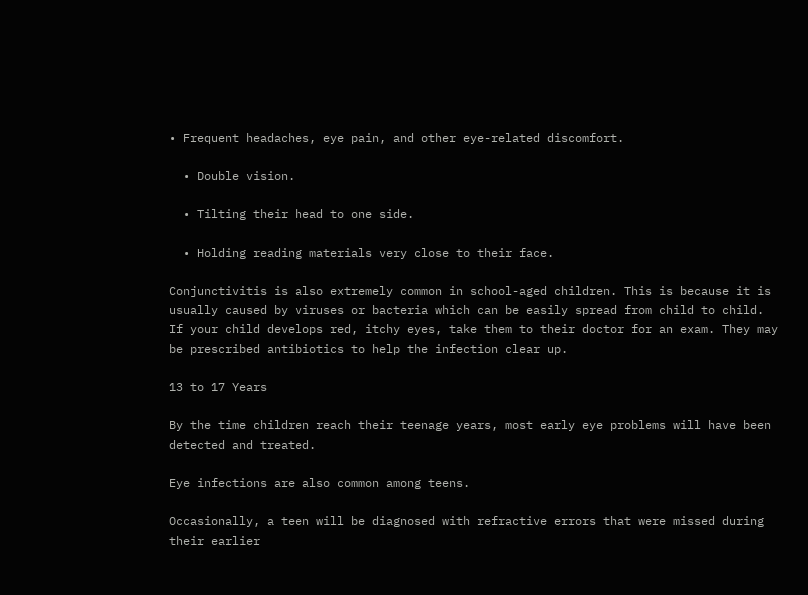• Frequent headaches, eye pain, and other eye-related discomfort.

  • Double vision.

  • Tilting their head to one side.

  • Holding reading materials very close to their face.

Conjunctivitis is also extremely common in school-aged children. This is because it is usually caused by viruses or bacteria which can be easily spread from child to child. If your child develops red, itchy eyes, take them to their doctor for an exam. They may be prescribed antibiotics to help the infection clear up.

13 to 17 Years

By the time children reach their teenage years, most early eye problems will have been detected and treated.

Eye infections are also common among teens.

Occasionally, a teen will be diagnosed with refractive errors that were missed during their earlier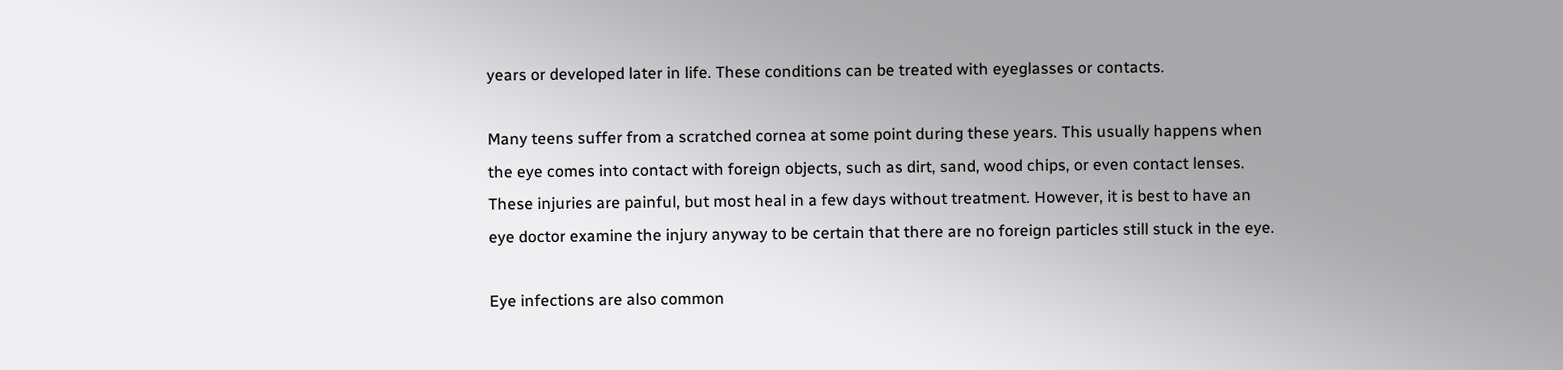years or developed later in life. These conditions can be treated with eyeglasses or contacts.

Many teens suffer from a scratched cornea at some point during these years. This usually happens when the eye comes into contact with foreign objects, such as dirt, sand, wood chips, or even contact lenses. These injuries are painful, but most heal in a few days without treatment. However, it is best to have an eye doctor examine the injury anyway to be certain that there are no foreign particles still stuck in the eye.

Eye infections are also common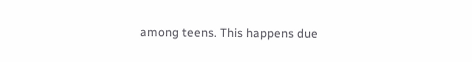among teens. This happens due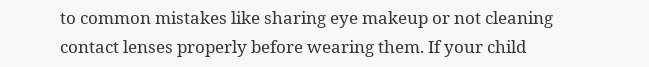to common mistakes like sharing eye makeup or not cleaning contact lenses properly before wearing them. If your child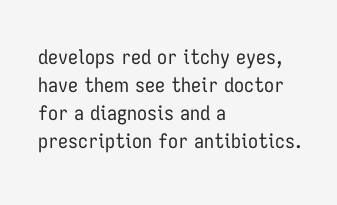develops red or itchy eyes, have them see their doctor for a diagnosis and a prescription for antibiotics.